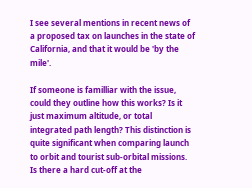I see several mentions in recent news of a proposed tax on launches in the state of California, and that it would be 'by the mile'.

If someone is familliar with the issue, could they outline how this works? Is it just maximum altitude, or total integrated path length? This distinction is quite significant when comparing launch to orbit and tourist sub-orbital missions. Is there a hard cut-off at the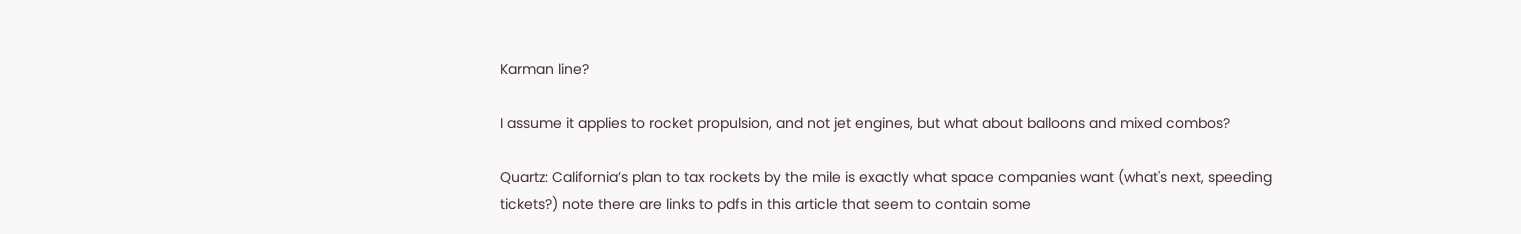Karman line?

I assume it applies to rocket propulsion, and not jet engines, but what about balloons and mixed combos?

Quartz: California’s plan to tax rockets by the mile is exactly what space companies want (what's next, speeding tickets?) note there are links to pdfs in this article that seem to contain some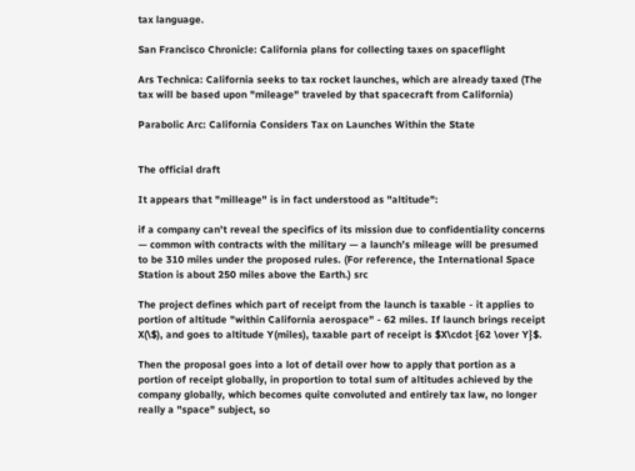tax language.

San Francisco Chronicle: California plans for collecting taxes on spaceflight

Ars Technica: California seeks to tax rocket launches, which are already taxed (The tax will be based upon "mileage" traveled by that spacecraft from California)

Parabolic Arc: California Considers Tax on Launches Within the State


The official draft

It appears that "milleage" is in fact understood as "altitude":

if a company can’t reveal the specifics of its mission due to confidentiality concerns — common with contracts with the military — a launch’s mileage will be presumed to be 310 miles under the proposed rules. (For reference, the International Space Station is about 250 miles above the Earth.) src

The project defines which part of receipt from the launch is taxable - it applies to portion of altitude "within California aerospace" - 62 miles. If launch brings receipt X(\$), and goes to altitude Y(miles), taxable part of receipt is $X\cdot {62 \over Y}$.

Then the proposal goes into a lot of detail over how to apply that portion as a portion of receipt globally, in proportion to total sum of altitudes achieved by the company globally, which becomes quite convoluted and entirely tax law, no longer really a "space" subject, so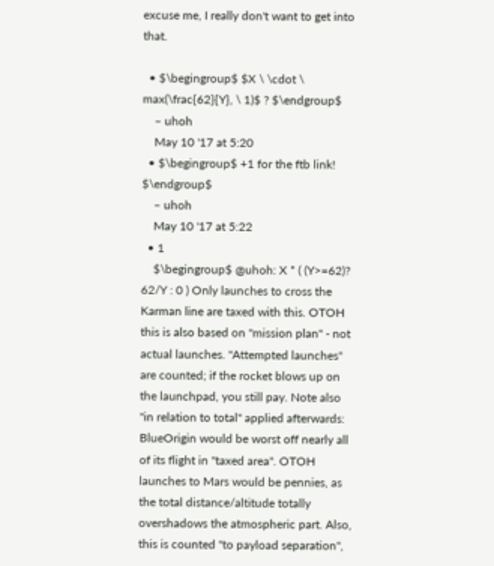excuse me, I really don't want to get into that.

  • $\begingroup$ $X \ \cdot \ max(\frac{62}{Y}, \ 1)$ ? $\endgroup$
    – uhoh
    May 10 '17 at 5:20
  • $\begingroup$ +1 for the ftb link! $\endgroup$
    – uhoh
    May 10 '17 at 5:22
  • 1
    $\begingroup$ @uhoh: X * ( (Y>=62)? 62/Y : 0 ) Only launches to cross the Karman line are taxed with this. OTOH this is also based on "mission plan" - not actual launches. "Attempted launches" are counted; if the rocket blows up on the launchpad, you still pay. Note also "in relation to total" applied afterwards: BlueOrigin would be worst off nearly all of its flight in "taxed area". OTOH launches to Mars would be pennies, as the total distance/altitude totally overshadows the atmospheric part. Also, this is counted "to payload separation",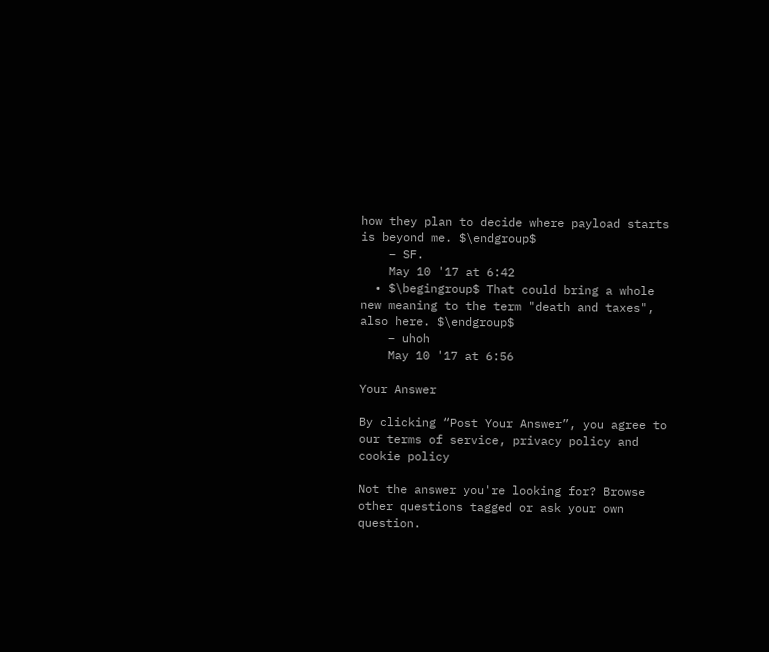how they plan to decide where payload starts is beyond me. $\endgroup$
    – SF.
    May 10 '17 at 6:42
  • $\begingroup$ That could bring a whole new meaning to the term "death and taxes", also here. $\endgroup$
    – uhoh
    May 10 '17 at 6:56

Your Answer

By clicking “Post Your Answer”, you agree to our terms of service, privacy policy and cookie policy

Not the answer you're looking for? Browse other questions tagged or ask your own question.